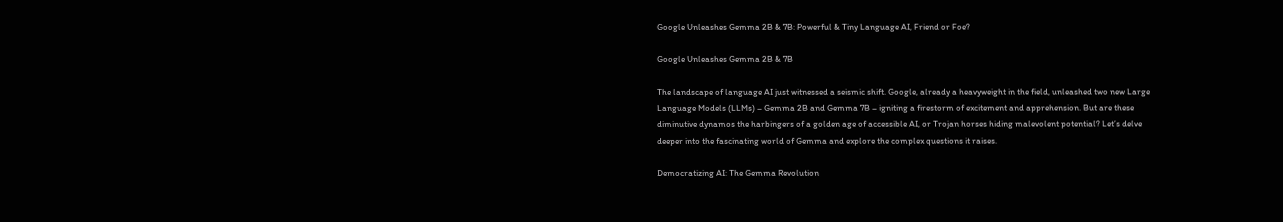Google Unleashes Gemma 2B & 7B: Powerful & Tiny Language AI, Friend or Foe?

Google Unleashes Gemma 2B & 7B

The landscape of language AI just witnessed a seismic shift. Google, already a heavyweight in the field, unleashed two new Large Language Models (LLMs) – Gemma 2B and Gemma 7B – igniting a firestorm of excitement and apprehension. But are these diminutive dynamos the harbingers of a golden age of accessible AI, or Trojan horses hiding malevolent potential? Let’s delve deeper into the fascinating world of Gemma and explore the complex questions it raises.

Democratizing AI: The Gemma Revolution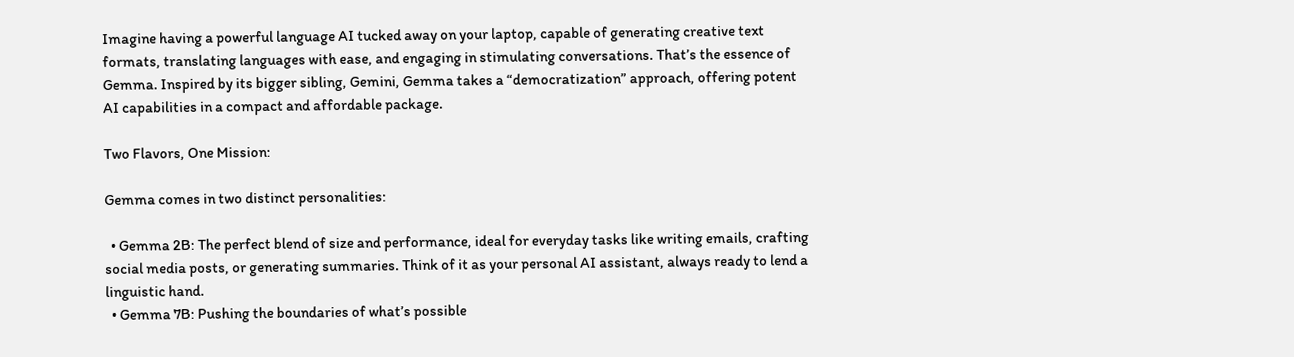Imagine having a powerful language AI tucked away on your laptop, capable of generating creative text formats, translating languages with ease, and engaging in stimulating conversations. That’s the essence of Gemma. Inspired by its bigger sibling, Gemini, Gemma takes a “democratization” approach, offering potent AI capabilities in a compact and affordable package.

Two Flavors, One Mission:

Gemma comes in two distinct personalities:

  • Gemma 2B: The perfect blend of size and performance, ideal for everyday tasks like writing emails, crafting social media posts, or generating summaries. Think of it as your personal AI assistant, always ready to lend a linguistic hand.
  • Gemma 7B: Pushing the boundaries of what’s possible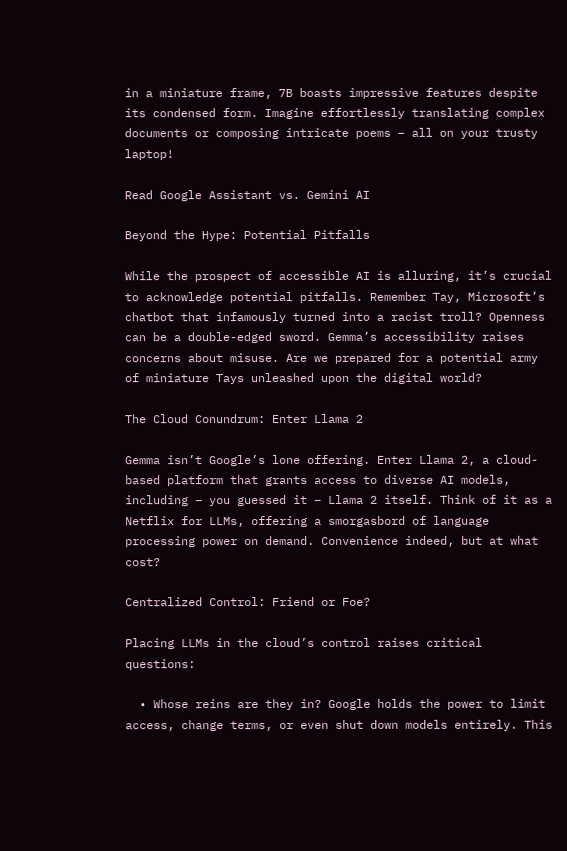in a miniature frame, 7B boasts impressive features despite its condensed form. Imagine effortlessly translating complex documents or composing intricate poems – all on your trusty laptop!

Read Google Assistant vs. Gemini AI

Beyond the Hype: Potential Pitfalls

While the prospect of accessible AI is alluring, it’s crucial to acknowledge potential pitfalls. Remember Tay, Microsoft’s chatbot that infamously turned into a racist troll? Openness can be a double-edged sword. Gemma’s accessibility raises concerns about misuse. Are we prepared for a potential army of miniature Tays unleashed upon the digital world?

The Cloud Conundrum: Enter Llama 2

Gemma isn’t Google’s lone offering. Enter Llama 2, a cloud-based platform that grants access to diverse AI models, including – you guessed it – Llama 2 itself. Think of it as a Netflix for LLMs, offering a smorgasbord of language processing power on demand. Convenience indeed, but at what cost?

Centralized Control: Friend or Foe?

Placing LLMs in the cloud’s control raises critical questions:

  • Whose reins are they in? Google holds the power to limit access, change terms, or even shut down models entirely. This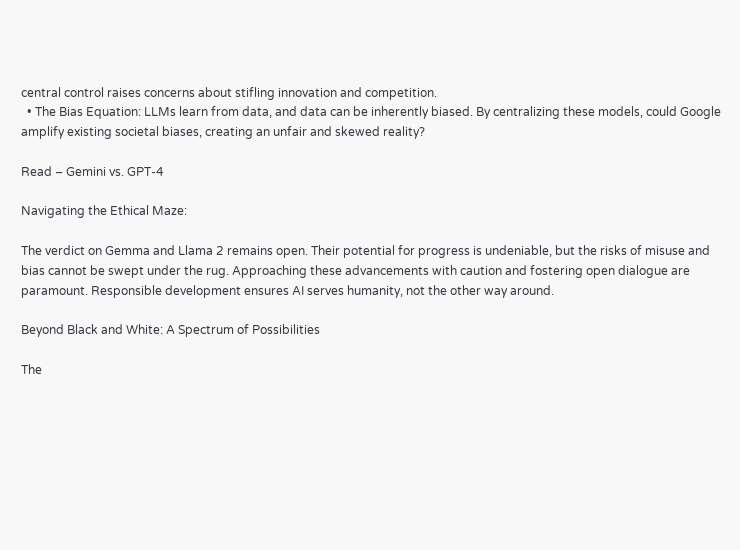central control raises concerns about stifling innovation and competition.
  • The Bias Equation: LLMs learn from data, and data can be inherently biased. By centralizing these models, could Google amplify existing societal biases, creating an unfair and skewed reality?

Read – Gemini vs. GPT-4

Navigating the Ethical Maze:

The verdict on Gemma and Llama 2 remains open. Their potential for progress is undeniable, but the risks of misuse and bias cannot be swept under the rug. Approaching these advancements with caution and fostering open dialogue are paramount. Responsible development ensures AI serves humanity, not the other way around.

Beyond Black and White: A Spectrum of Possibilities

The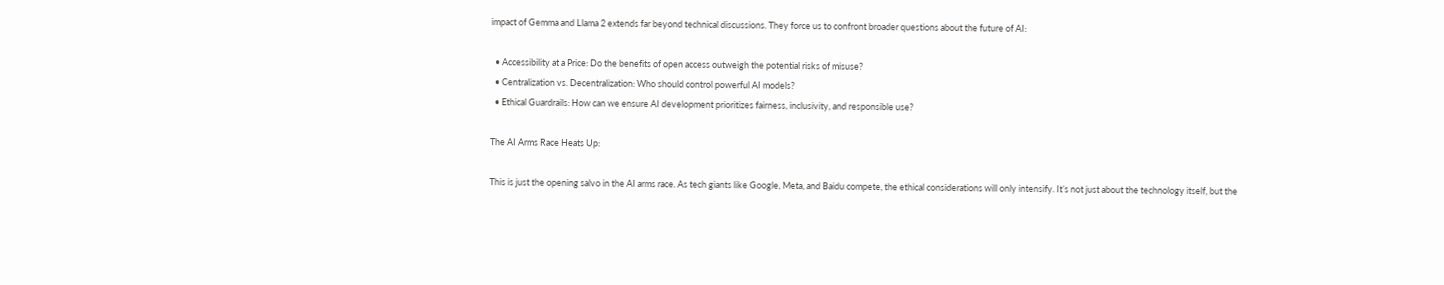impact of Gemma and Llama 2 extends far beyond technical discussions. They force us to confront broader questions about the future of AI:

  • Accessibility at a Price: Do the benefits of open access outweigh the potential risks of misuse?
  • Centralization vs. Decentralization: Who should control powerful AI models?
  • Ethical Guardrails: How can we ensure AI development prioritizes fairness, inclusivity, and responsible use?

The AI Arms Race Heats Up:

This is just the opening salvo in the AI arms race. As tech giants like Google, Meta, and Baidu compete, the ethical considerations will only intensify. It’s not just about the technology itself, but the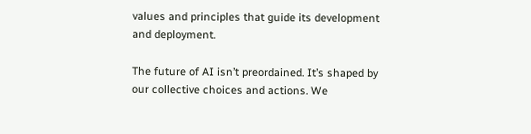values and principles that guide its development and deployment.

The future of AI isn’t preordained. It’s shaped by our collective choices and actions. We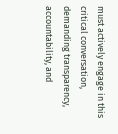must actively engage in this critical conversation, demanding transparency, accountability, and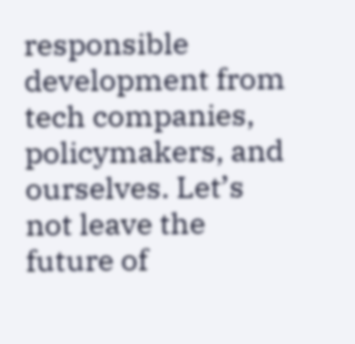responsible development from tech companies, policymakers, and ourselves. Let’s not leave the future of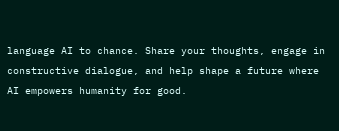language AI to chance. Share your thoughts, engage in constructive dialogue, and help shape a future where AI empowers humanity for good.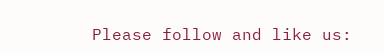Please follow and like us: